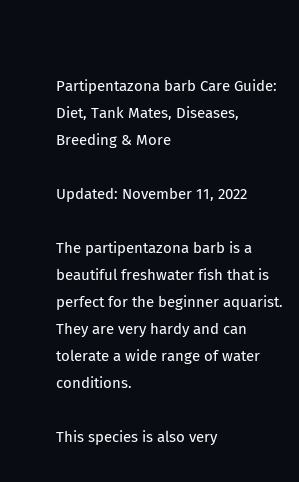Partipentazona barb Care Guide: Diet, Tank Mates, Diseases, Breeding & More

Updated: November 11, 2022

The partipentazona barb is a beautiful freshwater fish that is perfect for the beginner aquarist. They are very hardy and can tolerate a wide range of water conditions.

This species is also very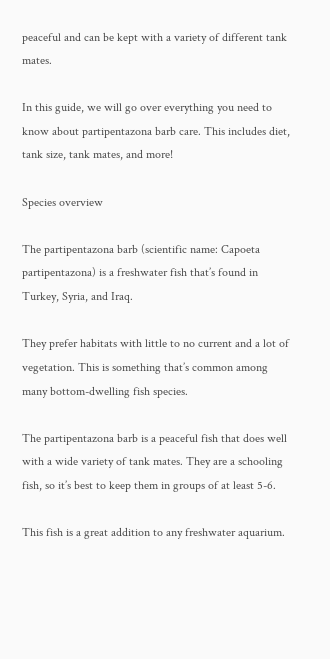peaceful and can be kept with a variety of different tank mates.

In this guide, we will go over everything you need to know about partipentazona barb care. This includes diet, tank size, tank mates, and more!

Species overview

The partipentazona barb (scientific name: Capoeta partipentazona) is a freshwater fish that’s found in Turkey, Syria, and Iraq.

They prefer habitats with little to no current and a lot of vegetation. This is something that’s common among many bottom-dwelling fish species.

The partipentazona barb is a peaceful fish that does well with a wide variety of tank mates. They are a schooling fish, so it’s best to keep them in groups of at least 5-6.

This fish is a great addition to any freshwater aquarium.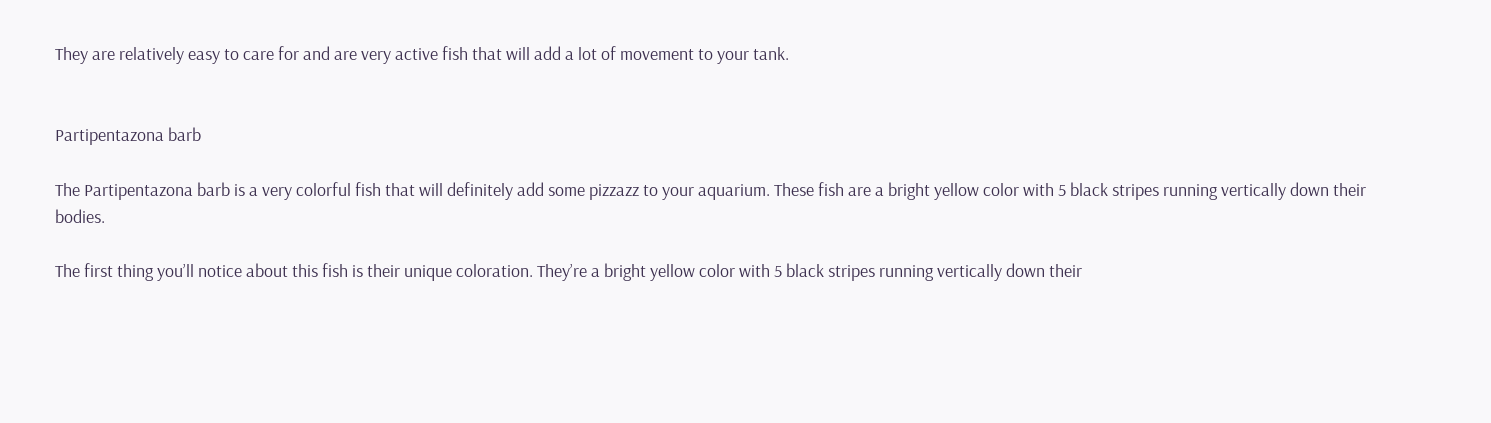They are relatively easy to care for and are very active fish that will add a lot of movement to your tank.


Partipentazona barb

The Partipentazona barb is a very colorful fish that will definitely add some pizzazz to your aquarium. These fish are a bright yellow color with 5 black stripes running vertically down their bodies.

The first thing you’ll notice about this fish is their unique coloration. They’re a bright yellow color with 5 black stripes running vertically down their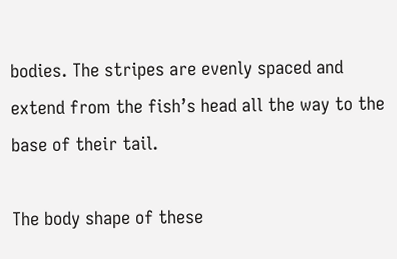bodies. The stripes are evenly spaced and extend from the fish’s head all the way to the base of their tail.

The body shape of these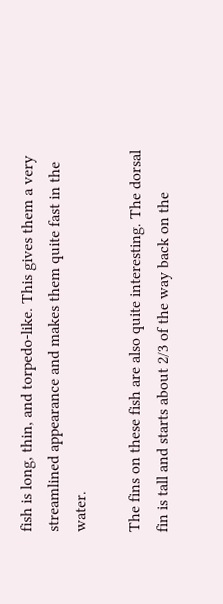fish is long, thin, and torpedo-like. This gives them a very streamlined appearance and makes them quite fast in the water.

The fins on these fish are also quite interesting. The dorsal fin is tall and starts about 2/3 of the way back on the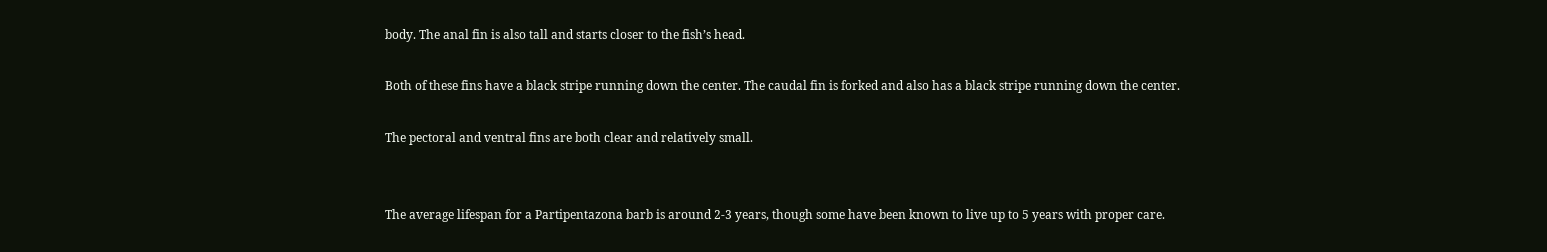body. The anal fin is also tall and starts closer to the fish’s head.

Both of these fins have a black stripe running down the center. The caudal fin is forked and also has a black stripe running down the center.

The pectoral and ventral fins are both clear and relatively small.


The average lifespan for a Partipentazona barb is around 2-3 years, though some have been known to live up to 5 years with proper care.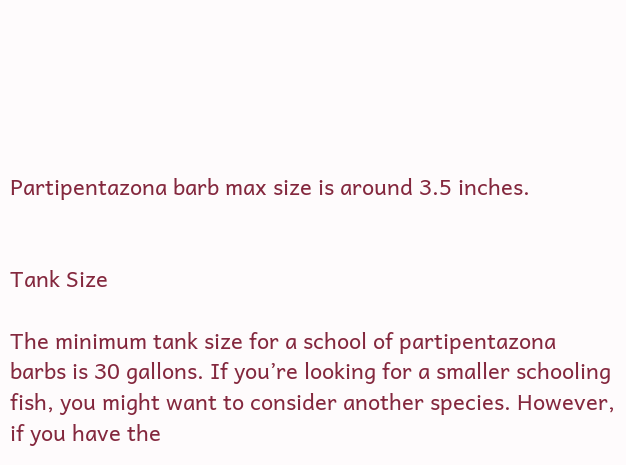Partipentazona barb max size is around 3.5 inches.


Tank Size

The minimum tank size for a school of partipentazona barbs is 30 gallons. If you’re looking for a smaller schooling fish, you might want to consider another species. However, if you have the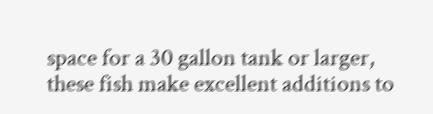space for a 30 gallon tank or larger, these fish make excellent additions to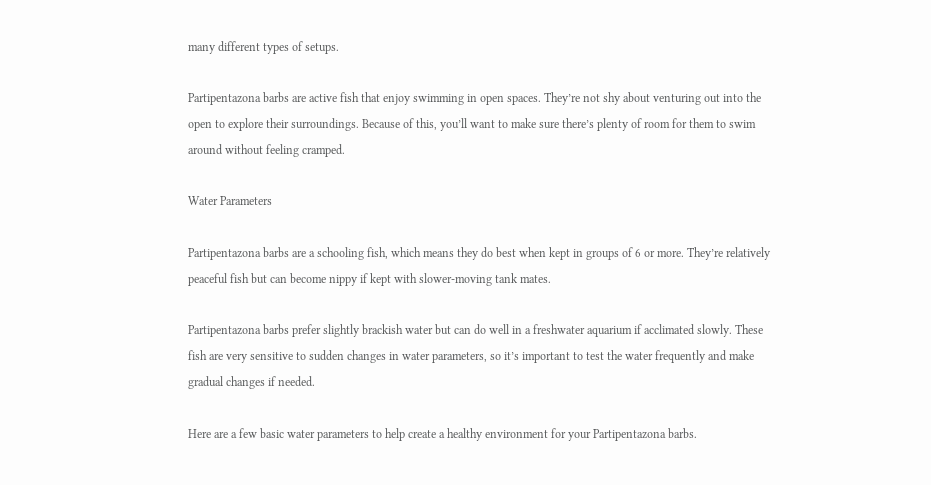many different types of setups.

Partipentazona barbs are active fish that enjoy swimming in open spaces. They’re not shy about venturing out into the open to explore their surroundings. Because of this, you’ll want to make sure there’s plenty of room for them to swim around without feeling cramped.

Water Parameters

Partipentazona barbs are a schooling fish, which means they do best when kept in groups of 6 or more. They’re relatively peaceful fish but can become nippy if kept with slower-moving tank mates.

Partipentazona barbs prefer slightly brackish water but can do well in a freshwater aquarium if acclimated slowly. These fish are very sensitive to sudden changes in water parameters, so it’s important to test the water frequently and make gradual changes if needed.

Here are a few basic water parameters to help create a healthy environment for your Partipentazona barbs.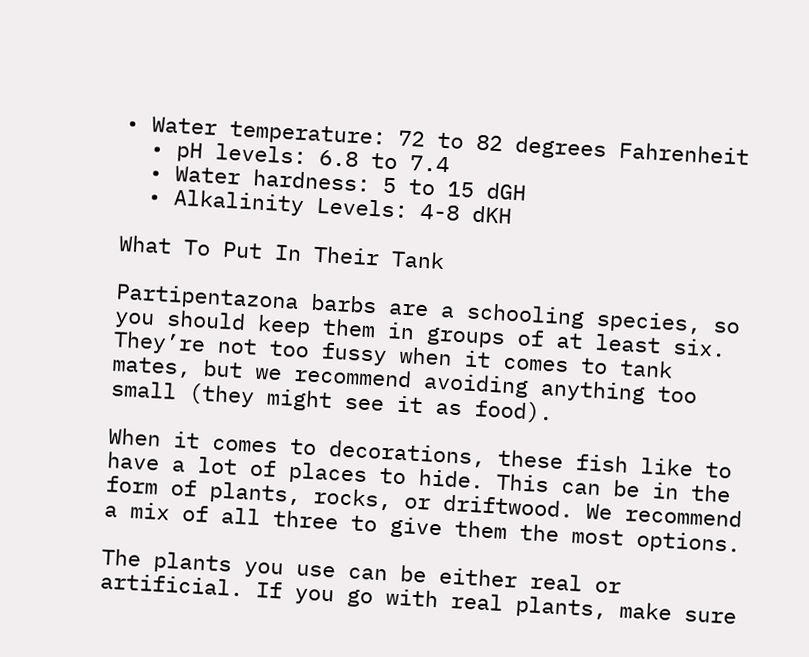• Water temperature: 72 to 82 degrees Fahrenheit
  • pH levels: 6.8 to 7.4
  • Water hardness: 5 to 15 dGH
  • Alkalinity Levels: 4-8 dKH

What To Put In Their Tank

Partipentazona barbs are a schooling species, so you should keep them in groups of at least six. They’re not too fussy when it comes to tank mates, but we recommend avoiding anything too small (they might see it as food).

When it comes to decorations, these fish like to have a lot of places to hide. This can be in the form of plants, rocks, or driftwood. We recommend a mix of all three to give them the most options.

The plants you use can be either real or artificial. If you go with real plants, make sure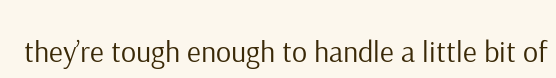they’re tough enough to handle a little bit of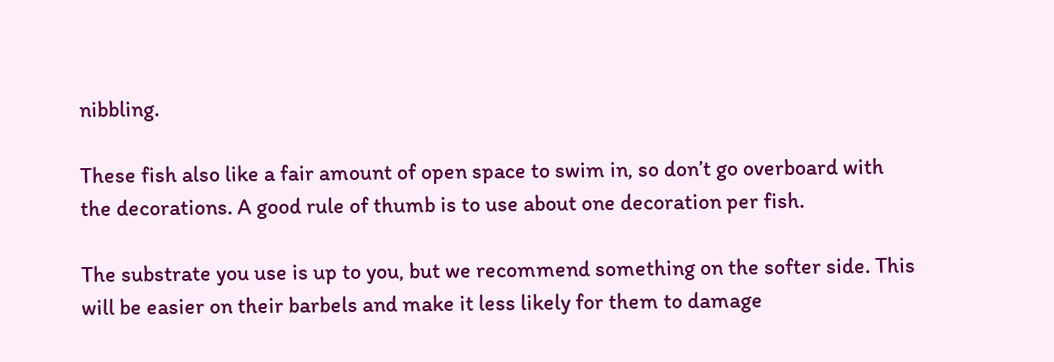nibbling.

These fish also like a fair amount of open space to swim in, so don’t go overboard with the decorations. A good rule of thumb is to use about one decoration per fish.

The substrate you use is up to you, but we recommend something on the softer side. This will be easier on their barbels and make it less likely for them to damage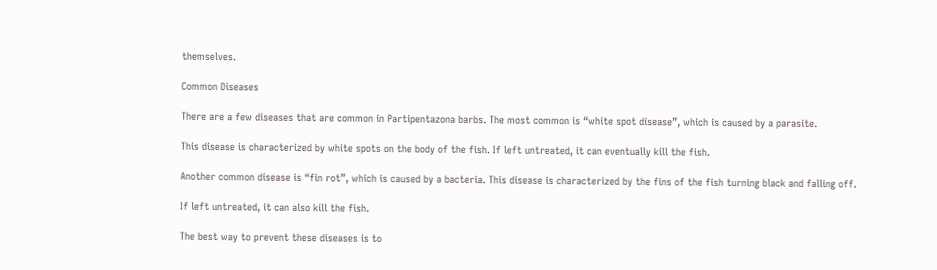themselves.

Common Diseases

There are a few diseases that are common in Partipentazona barbs. The most common is “white spot disease”, which is caused by a parasite.

This disease is characterized by white spots on the body of the fish. If left untreated, it can eventually kill the fish.

Another common disease is “fin rot”, which is caused by a bacteria. This disease is characterized by the fins of the fish turning black and falling off.

If left untreated, it can also kill the fish.

The best way to prevent these diseases is to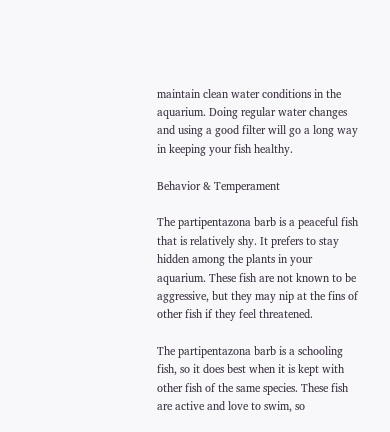maintain clean water conditions in the aquarium. Doing regular water changes and using a good filter will go a long way in keeping your fish healthy.

Behavior & Temperament

The partipentazona barb is a peaceful fish that is relatively shy. It prefers to stay hidden among the plants in your aquarium. These fish are not known to be aggressive, but they may nip at the fins of other fish if they feel threatened.

The partipentazona barb is a schooling fish, so it does best when it is kept with other fish of the same species. These fish are active and love to swim, so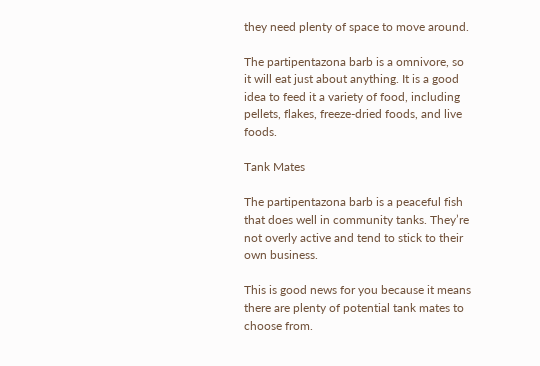they need plenty of space to move around.

The partipentazona barb is a omnivore, so it will eat just about anything. It is a good idea to feed it a variety of food, including pellets, flakes, freeze-dried foods, and live foods.

Tank Mates

The partipentazona barb is a peaceful fish that does well in community tanks. They’re not overly active and tend to stick to their own business.

This is good news for you because it means there are plenty of potential tank mates to choose from.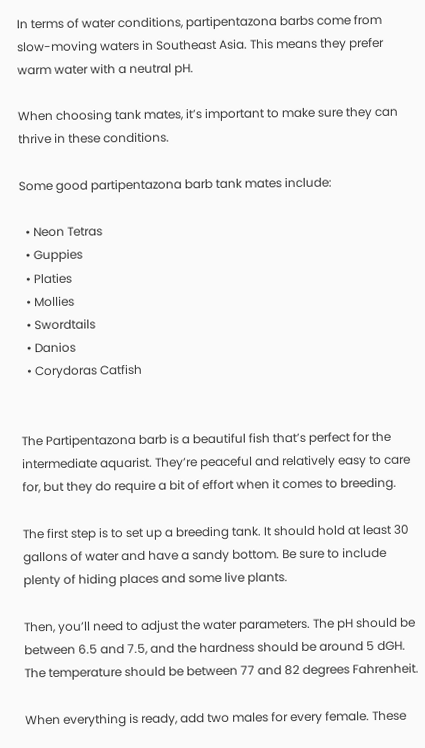In terms of water conditions, partipentazona barbs come from slow-moving waters in Southeast Asia. This means they prefer warm water with a neutral pH.

When choosing tank mates, it’s important to make sure they can thrive in these conditions.

Some good partipentazona barb tank mates include:

  • Neon Tetras
  • Guppies
  • Platies
  • Mollies
  • Swordtails
  • Danios
  • Corydoras Catfish


The Partipentazona barb is a beautiful fish that’s perfect for the intermediate aquarist. They’re peaceful and relatively easy to care for, but they do require a bit of effort when it comes to breeding.

The first step is to set up a breeding tank. It should hold at least 30 gallons of water and have a sandy bottom. Be sure to include plenty of hiding places and some live plants.

Then, you’ll need to adjust the water parameters. The pH should be between 6.5 and 7.5, and the hardness should be around 5 dGH. The temperature should be between 77 and 82 degrees Fahrenheit.

When everything is ready, add two males for every female. These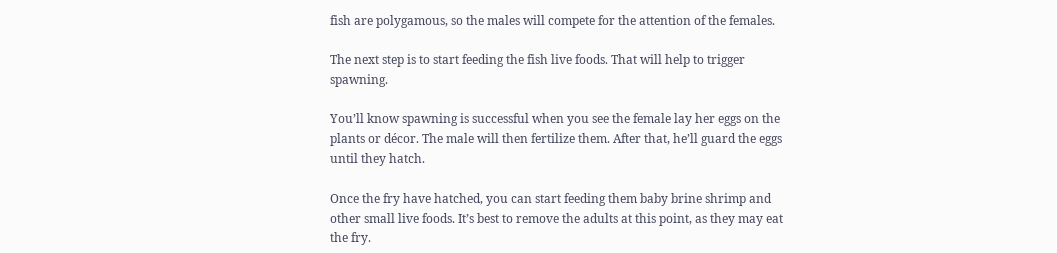fish are polygamous, so the males will compete for the attention of the females.

The next step is to start feeding the fish live foods. That will help to trigger spawning.

You’ll know spawning is successful when you see the female lay her eggs on the plants or décor. The male will then fertilize them. After that, he’ll guard the eggs until they hatch.

Once the fry have hatched, you can start feeding them baby brine shrimp and other small live foods. It’s best to remove the adults at this point, as they may eat the fry.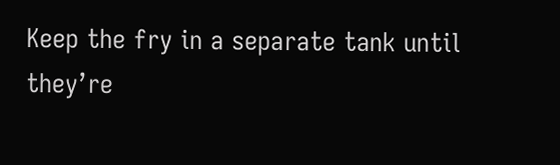Keep the fry in a separate tank until they’re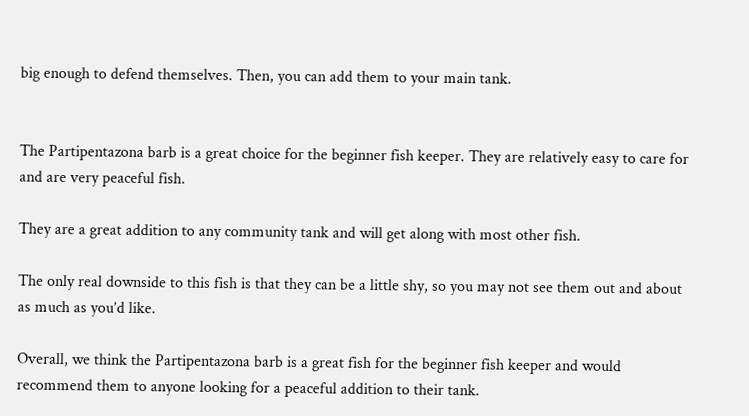big enough to defend themselves. Then, you can add them to your main tank.


The Partipentazona barb is a great choice for the beginner fish keeper. They are relatively easy to care for and are very peaceful fish.

They are a great addition to any community tank and will get along with most other fish.

The only real downside to this fish is that they can be a little shy, so you may not see them out and about as much as you’d like.

Overall, we think the Partipentazona barb is a great fish for the beginner fish keeper and would recommend them to anyone looking for a peaceful addition to their tank.